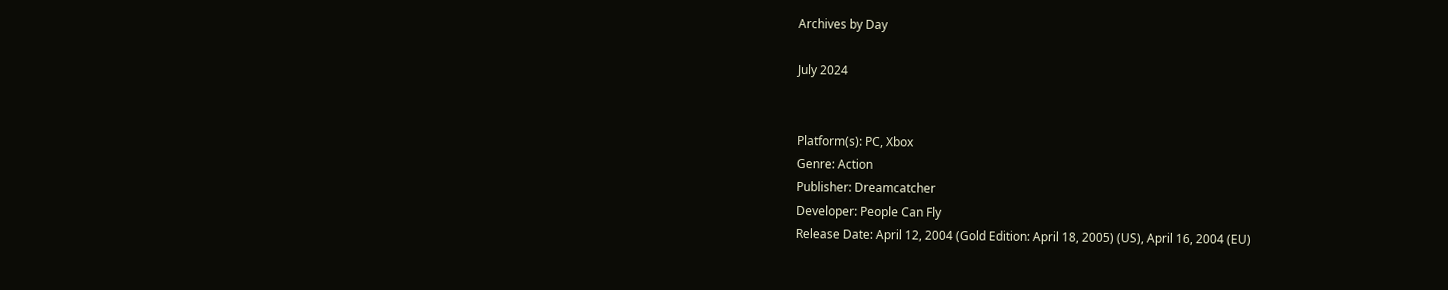Archives by Day

July 2024


Platform(s): PC, Xbox
Genre: Action
Publisher: Dreamcatcher
Developer: People Can Fly
Release Date: April 12, 2004 (Gold Edition: April 18, 2005) (US), April 16, 2004 (EU)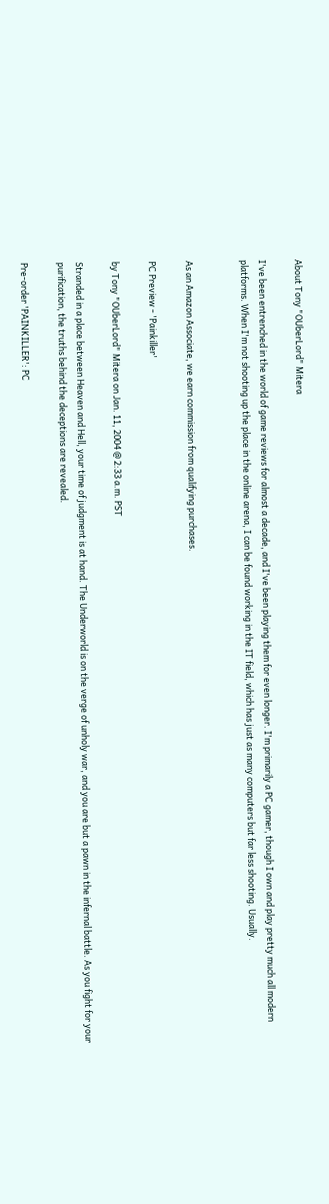About Tony "OUberLord" Mitera

I've been entrenched in the world of game reviews for almost a decade, and I've been playing them for even longer. I'm primarily a PC gamer, though I own and play pretty much all modern platforms. When I'm not shooting up the place in the online arena, I can be found working in the IT field, which has just as many computers but far less shooting. Usually.


As an Amazon Associate, we earn commission from qualifying purchases.

PC Preview - 'Painkiller'

by Tony "OUberLord" Mitera on Jan. 11, 2004 @ 2:33 a.m. PST

Stranded in a place between Heaven and Hell, your time of judgment is at hand. The Underworld is on the verge of unholy war, and you are but a pawn in the infernal battle. As you fight for your purification, the truths behind the deceptions are revealed.

Pre-order 'PAINKILLER': PC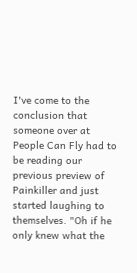I've come to the conclusion that someone over at People Can Fly had to be reading our previous preview of Painkiller and just started laughing to themselves. "Oh if he only knew what the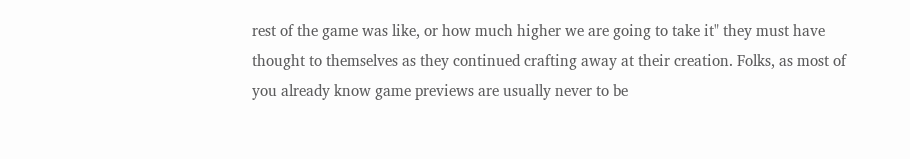rest of the game was like, or how much higher we are going to take it" they must have thought to themselves as they continued crafting away at their creation. Folks, as most of you already know game previews are usually never to be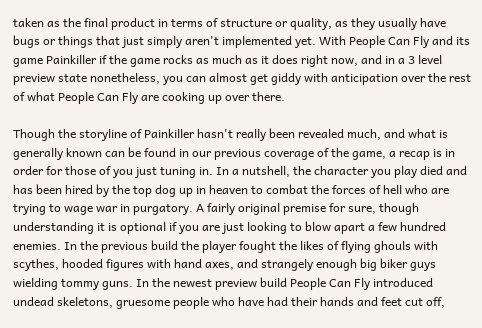taken as the final product in terms of structure or quality, as they usually have bugs or things that just simply aren't implemented yet. With People Can Fly and its game Painkiller if the game rocks as much as it does right now, and in a 3 level preview state nonetheless, you can almost get giddy with anticipation over the rest of what People Can Fly are cooking up over there.

Though the storyline of Painkiller hasn't really been revealed much, and what is generally known can be found in our previous coverage of the game, a recap is in order for those of you just tuning in. In a nutshell, the character you play died and has been hired by the top dog up in heaven to combat the forces of hell who are trying to wage war in purgatory. A fairly original premise for sure, though understanding it is optional if you are just looking to blow apart a few hundred enemies. In the previous build the player fought the likes of flying ghouls with scythes, hooded figures with hand axes, and strangely enough big biker guys wielding tommy guns. In the newest preview build People Can Fly introduced undead skeletons, gruesome people who have had their hands and feet cut off,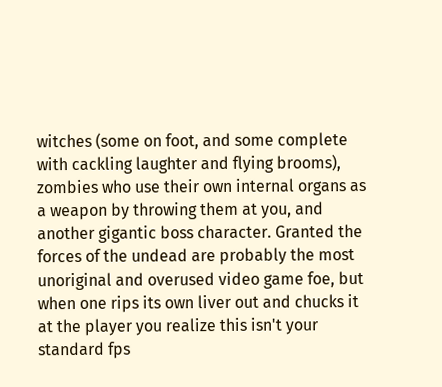witches (some on foot, and some complete with cackling laughter and flying brooms), zombies who use their own internal organs as a weapon by throwing them at you, and another gigantic boss character. Granted the forces of the undead are probably the most unoriginal and overused video game foe, but when one rips its own liver out and chucks it at the player you realize this isn't your standard fps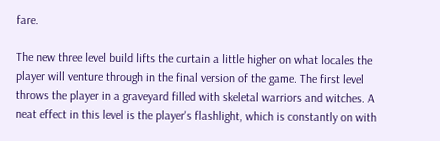fare.

The new three level build lifts the curtain a little higher on what locales the player will venture through in the final version of the game. The first level throws the player in a graveyard filled with skeletal warriors and witches. A neat effect in this level is the player's flashlight, which is constantly on with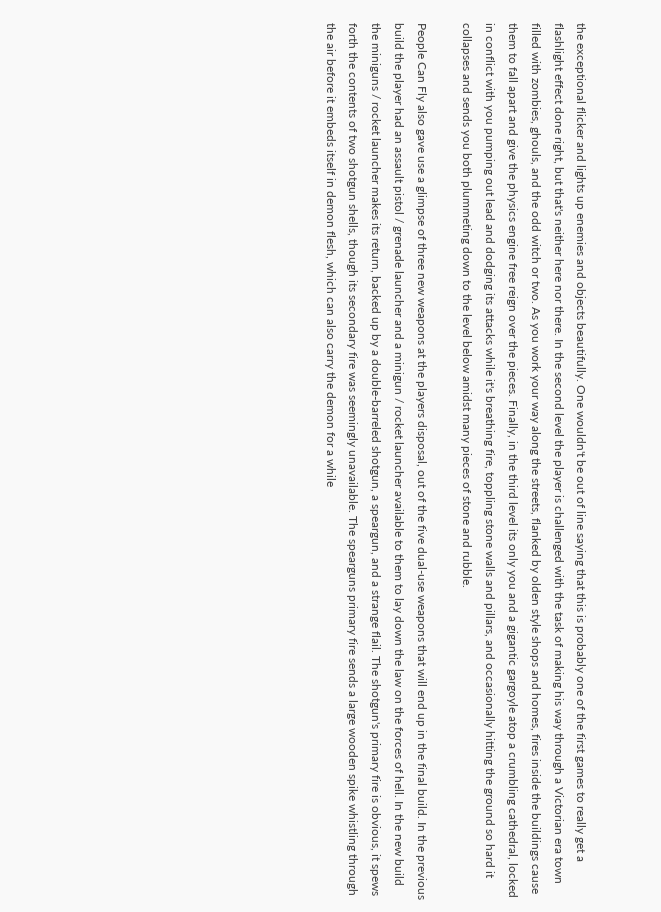the exceptional flicker and lights up enemies and objects beautifully. One wouldn't be out of line saying that this is probably one of the first games to really get a flashlight effect done right, but that's neither here nor there. In the second level the player is challenged with the task of making his way through a Victorian era town filled with zombies, ghouls, and the odd witch or two. As you work your way along the streets, flanked by olden style shops and homes, fires inside the buildings cause them to fall apart and give the physics engine free reign over the pieces. Finally, in the third level its only you and a gigantic gargoyle atop a crumbling cathedral, locked in conflict with you pumping out lead and dodging its attacks while it's breathing fire, toppling stone walls and pillars, and occasionally hitting the ground so hard it collapses and sends you both plummeting down to the level below amidst many pieces of stone and rubble.

People Can Fly also gave use a glimpse of three new weapons at the players disposal, out of the five dual-use weapons that will end up in the final build. In the previous build the player had an assault pistol / grenade launcher and a minigun / rocket launcher available to them to lay down the law on the forces of hell. In the new build the miniguns / rocket launcher makes its return, backed up by a double-barreled shotgun, a speargun, and a strange flail. The shotgun's primary fire is obvious, it spews forth the contents of two shotgun shells, though its secondary fire was seemingly unavailable. The spearguns primary fire sends a large wooden spike whistling through the air before it embeds itself in demon flesh, which can also carry the demon for a while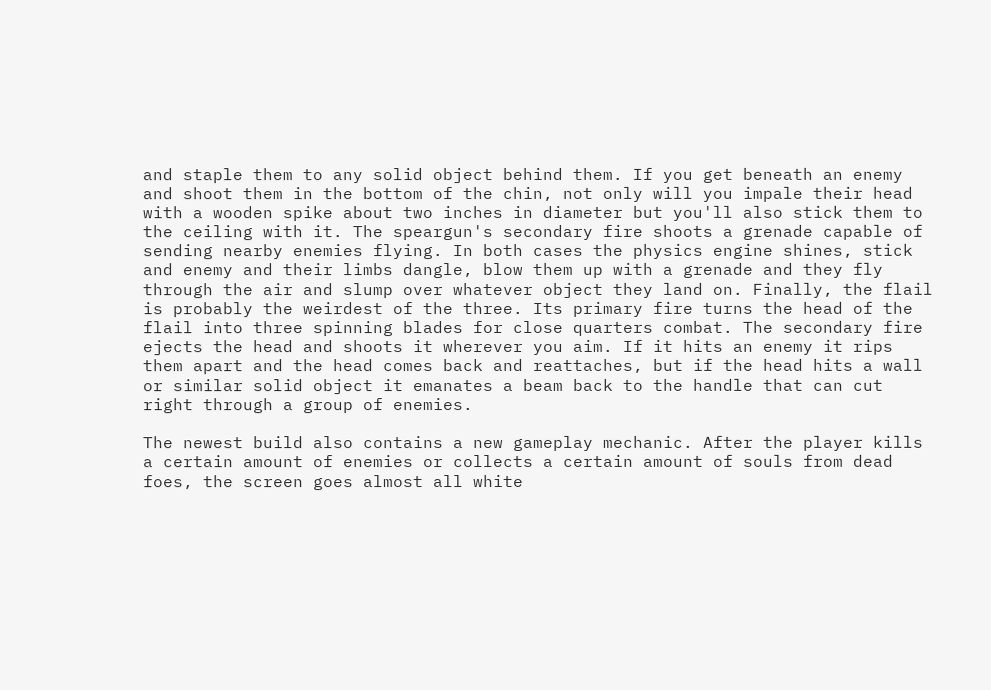and staple them to any solid object behind them. If you get beneath an enemy and shoot them in the bottom of the chin, not only will you impale their head with a wooden spike about two inches in diameter but you'll also stick them to the ceiling with it. The speargun's secondary fire shoots a grenade capable of sending nearby enemies flying. In both cases the physics engine shines, stick and enemy and their limbs dangle, blow them up with a grenade and they fly through the air and slump over whatever object they land on. Finally, the flail is probably the weirdest of the three. Its primary fire turns the head of the flail into three spinning blades for close quarters combat. The secondary fire ejects the head and shoots it wherever you aim. If it hits an enemy it rips them apart and the head comes back and reattaches, but if the head hits a wall or similar solid object it emanates a beam back to the handle that can cut right through a group of enemies.

The newest build also contains a new gameplay mechanic. After the player kills a certain amount of enemies or collects a certain amount of souls from dead foes, the screen goes almost all white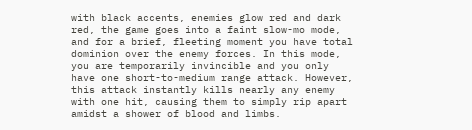with black accents, enemies glow red and dark red, the game goes into a faint slow-mo mode, and for a brief, fleeting moment you have total dominion over the enemy forces. In this mode, you are temporarily invincible and you only have one short-to-medium range attack. However, this attack instantly kills nearly any enemy with one hit, causing them to simply rip apart amidst a shower of blood and limbs.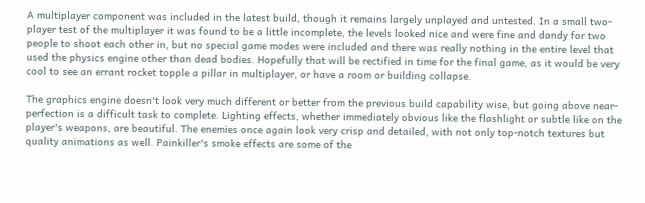A multiplayer component was included in the latest build, though it remains largely unplayed and untested. In a small two-player test of the multiplayer it was found to be a little incomplete, the levels looked nice and were fine and dandy for two people to shoot each other in, but no special game modes were included and there was really nothing in the entire level that used the physics engine other than dead bodies. Hopefully that will be rectified in time for the final game, as it would be very cool to see an errant rocket topple a pillar in multiplayer, or have a room or building collapse.

The graphics engine doesn't look very much different or better from the previous build capability wise, but going above near-perfection is a difficult task to complete. Lighting effects, whether immediately obvious like the flashlight or subtle like on the player's weapons, are beautiful. The enemies once again look very crisp and detailed, with not only top-notch textures but quality animations as well. Painkiller's smoke effects are some of the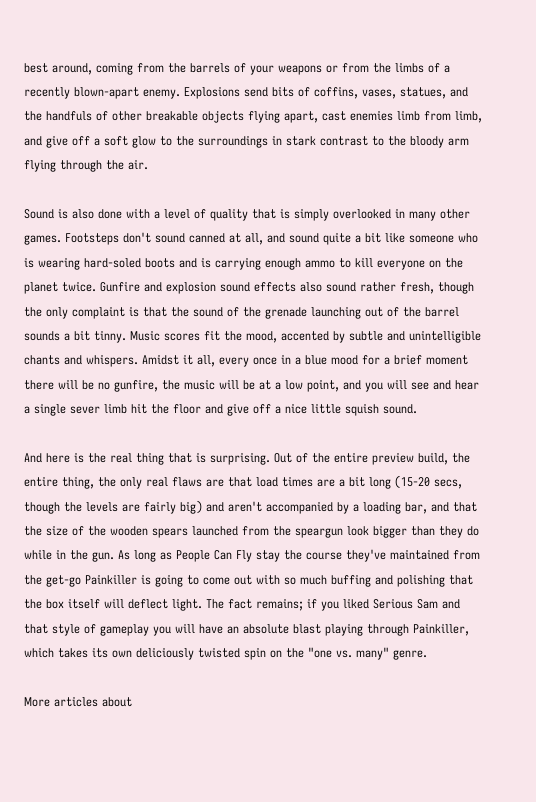best around, coming from the barrels of your weapons or from the limbs of a recently blown-apart enemy. Explosions send bits of coffins, vases, statues, and the handfuls of other breakable objects flying apart, cast enemies limb from limb, and give off a soft glow to the surroundings in stark contrast to the bloody arm flying through the air.

Sound is also done with a level of quality that is simply overlooked in many other games. Footsteps don't sound canned at all, and sound quite a bit like someone who is wearing hard-soled boots and is carrying enough ammo to kill everyone on the planet twice. Gunfire and explosion sound effects also sound rather fresh, though the only complaint is that the sound of the grenade launching out of the barrel sounds a bit tinny. Music scores fit the mood, accented by subtle and unintelligible chants and whispers. Amidst it all, every once in a blue mood for a brief moment there will be no gunfire, the music will be at a low point, and you will see and hear a single sever limb hit the floor and give off a nice little squish sound.

And here is the real thing that is surprising. Out of the entire preview build, the entire thing, the only real flaws are that load times are a bit long (15-20 secs, though the levels are fairly big) and aren't accompanied by a loading bar, and that the size of the wooden spears launched from the speargun look bigger than they do while in the gun. As long as People Can Fly stay the course they've maintained from the get-go Painkiller is going to come out with so much buffing and polishing that the box itself will deflect light. The fact remains; if you liked Serious Sam and that style of gameplay you will have an absolute blast playing through Painkiller, which takes its own deliciously twisted spin on the "one vs. many" genre.

More articles about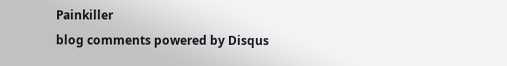Painkiller
blog comments powered by Disqus